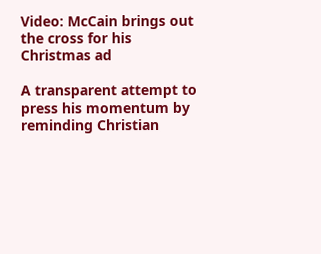Video: McCain brings out the cross for his Christmas ad

A transparent attempt to press his momentum by reminding Christian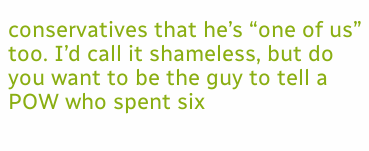conservatives that he’s “one of us” too. I’d call it shameless, but do you want to be the guy to tell a POW who spent six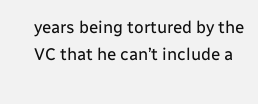years being tortured by the VC that he can’t include a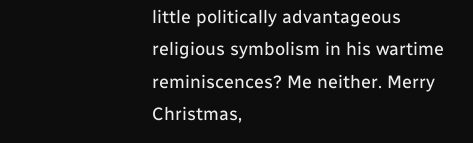little politically advantageous religious symbolism in his wartime reminiscences? Me neither. Merry Christmas,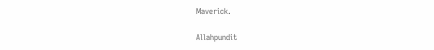Maverick.

Allahpundit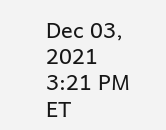Dec 03, 2021 3:21 PM ET